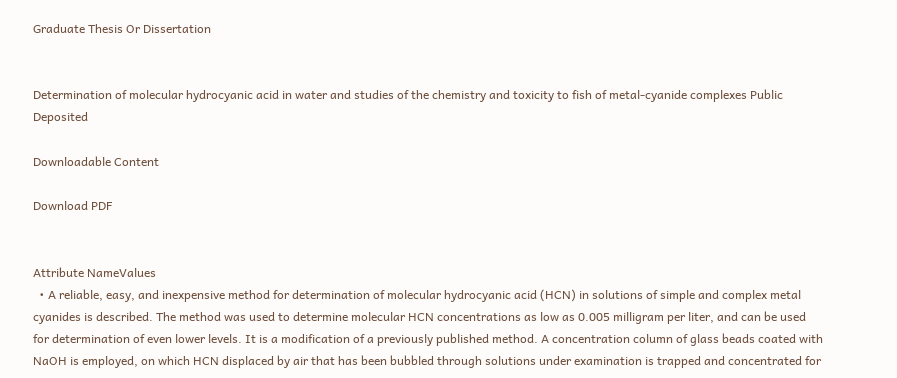Graduate Thesis Or Dissertation


Determination of molecular hydrocyanic acid in water and studies of the chemistry and toxicity to fish of metal-cyanide complexes Public Deposited

Downloadable Content

Download PDF


Attribute NameValues
  • A reliable, easy, and inexpensive method for determination of molecular hydrocyanic acid (HCN) in solutions of simple and complex metal cyanides is described. The method was used to determine molecular HCN concentrations as low as 0.005 milligram per liter, and can be used for determination of even lower levels. It is a modification of a previously published method. A concentration column of glass beads coated with NaOH is employed, on which HCN displaced by air that has been bubbled through solutions under examination is trapped and concentrated for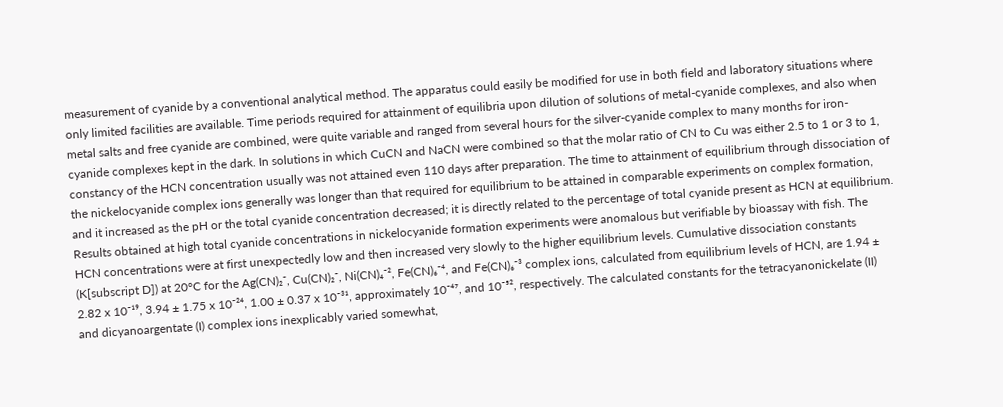measurement of cyanide by a conventional analytical method. The apparatus could easily be modified for use in both field and laboratory situations where only limited facilities are available. Time periods required for attainment of equilibria upon dilution of solutions of metal-cyanide complexes, and also when metal salts and free cyanide are combined, were quite variable and ranged from several hours for the silver-cyanide complex to many months for iron-cyanide complexes kept in the dark. In solutions in which CuCN and NaCN were combined so that the molar ratio of CN to Cu was either 2.5 to 1 or 3 to 1, constancy of the HCN concentration usually was not attained even 110 days after preparation. The time to attainment of equilibrium through dissociation of the nickelocyanide complex ions generally was longer than that required for equilibrium to be attained in comparable experiments on complex formation, and it increased as the pH or the total cyanide concentration decreased; it is directly related to the percentage of total cyanide present as HCN at equilibrium. Results obtained at high total cyanide concentrations in nickelocyanide formation experiments were anomalous but verifiable by bioassay with fish. The HCN concentrations were at first unexpectedly low and then increased very slowly to the higher equilibrium levels. Cumulative dissociation constants (K[subscript D]) at 20°C for the Ag(CN)₂⁻, Cu(CN)₂⁻, Ni(CN)₄⁻², Fe(CN)₆⁻⁴, and Fe(CN)₆⁻³ complex ions, calculated from equilibrium levels of HCN, are 1.94 ± 2.82 x 10⁻¹⁹, 3.94 ± 1.75 x 10⁻²⁴, 1.00 ± 0.37 x 10⁻³¹, approximately 10⁻⁴⁷, and 10⁻⁵², respectively. The calculated constants for the tetracyanonickelate (II) and dicyanoargentate (I) complex ions inexplicably varied somewhat,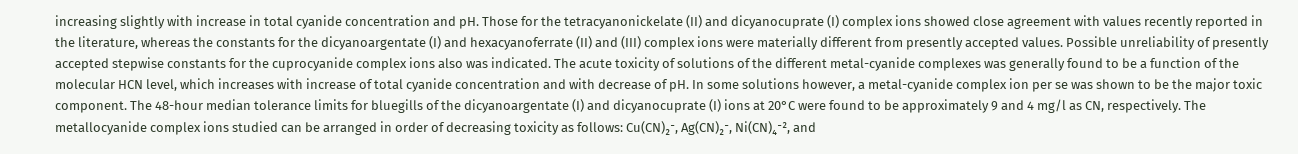increasing slightly with increase in total cyanide concentration and pH. Those for the tetracyanonickelate (II) and dicyanocuprate (I) complex ions showed close agreement with values recently reported in the literature, whereas the constants for the dicyanoargentate (I) and hexacyanoferrate (II) and (III) complex ions were materially different from presently accepted values. Possible unreliability of presently accepted stepwise constants for the cuprocyanide complex ions also was indicated. The acute toxicity of solutions of the different metal-cyanide complexes was generally found to be a function of the molecular HCN level, which increases with increase of total cyanide concentration and with decrease of pH. In some solutions however, a metal-cyanide complex ion per se was shown to be the major toxic component. The 48-hour median tolerance limits for bluegills of the dicyanoargentate (I) and dicyanocuprate (I) ions at 20°C were found to be approximately 9 and 4 mg/l as CN, respectively. The metallocyanide complex ions studied can be arranged in order of decreasing toxicity as follows: Cu(CN)₂⁻, Ag(CN)₂⁻, Ni(CN)₄⁻², and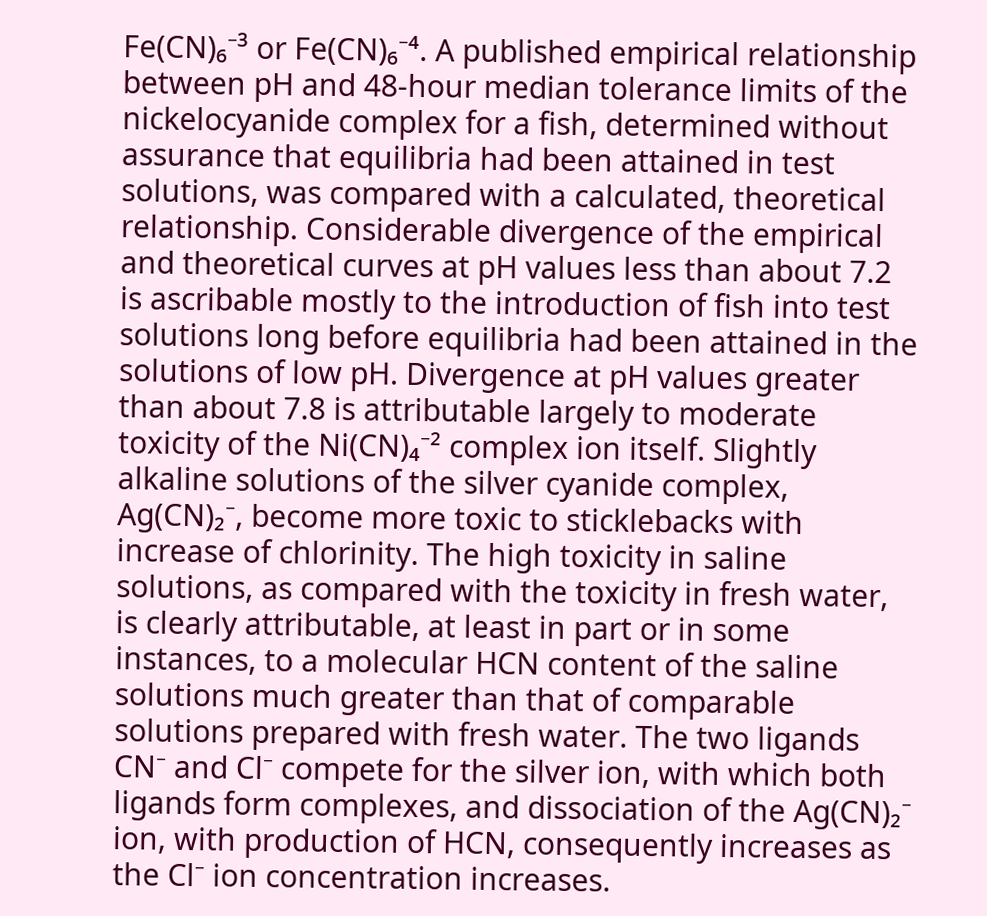Fe(CN)₆⁻³ or Fe(CN)₆⁻⁴. A published empirical relationship between pH and 48-hour median tolerance limits of the nickelocyanide complex for a fish, determined without assurance that equilibria had been attained in test solutions, was compared with a calculated, theoretical relationship. Considerable divergence of the empirical and theoretical curves at pH values less than about 7.2 is ascribable mostly to the introduction of fish into test solutions long before equilibria had been attained in the solutions of low pH. Divergence at pH values greater than about 7.8 is attributable largely to moderate toxicity of the Ni(CN)₄⁻² complex ion itself. Slightly alkaline solutions of the silver cyanide complex, Ag(CN)₂⁻, become more toxic to sticklebacks with increase of chlorinity. The high toxicity in saline solutions, as compared with the toxicity in fresh water, is clearly attributable, at least in part or in some instances, to a molecular HCN content of the saline solutions much greater than that of comparable solutions prepared with fresh water. The two ligands CN⁻ and Cl⁻ compete for the silver ion, with which both ligands form complexes, and dissociation of the Ag(CN)₂⁻ ion, with production of HCN, consequently increases as the Cl⁻ ion concentration increases.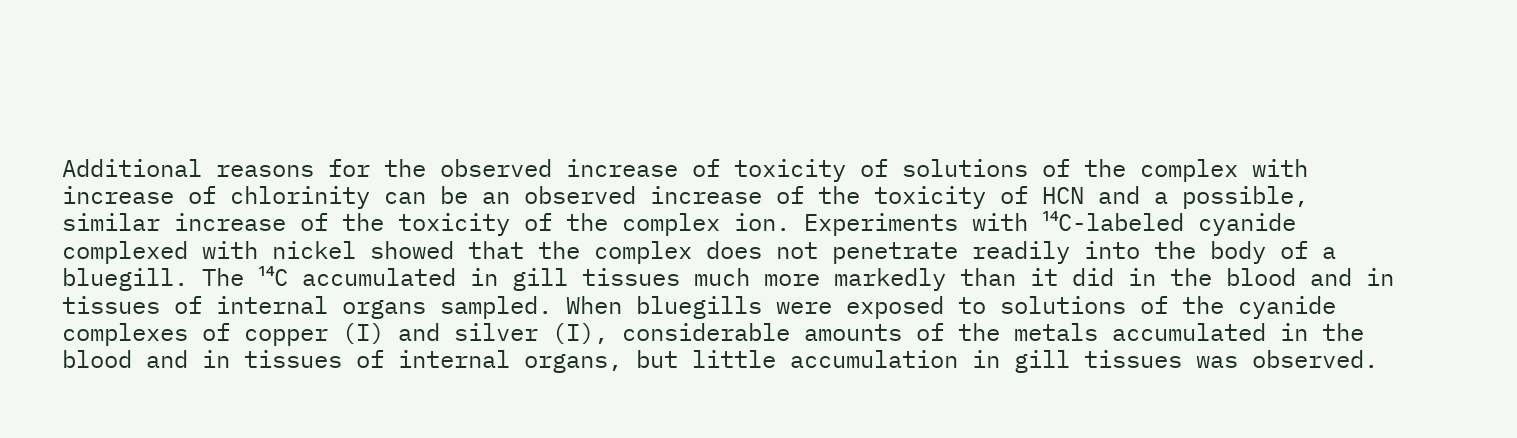Additional reasons for the observed increase of toxicity of solutions of the complex with increase of chlorinity can be an observed increase of the toxicity of HCN and a possible, similar increase of the toxicity of the complex ion. Experiments with ¹⁴C-labeled cyanide complexed with nickel showed that the complex does not penetrate readily into the body of a bluegill. The ¹⁴C accumulated in gill tissues much more markedly than it did in the blood and in tissues of internal organs sampled. When bluegills were exposed to solutions of the cyanide complexes of copper (I) and silver (I), considerable amounts of the metals accumulated in the blood and in tissues of internal organs, but little accumulation in gill tissues was observed.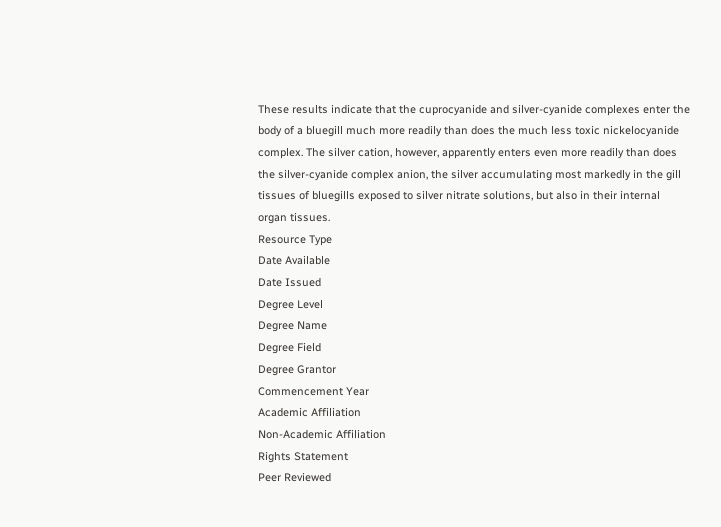These results indicate that the cuprocyanide and silver-cyanide complexes enter the body of a bluegill much more readily than does the much less toxic nickelocyanide complex. The silver cation, however, apparently enters even more readily than does the silver-cyanide complex anion, the silver accumulating most markedly in the gill tissues of bluegills exposed to silver nitrate solutions, but also in their internal organ tissues.
Resource Type
Date Available
Date Issued
Degree Level
Degree Name
Degree Field
Degree Grantor
Commencement Year
Academic Affiliation
Non-Academic Affiliation
Rights Statement
Peer Reviewed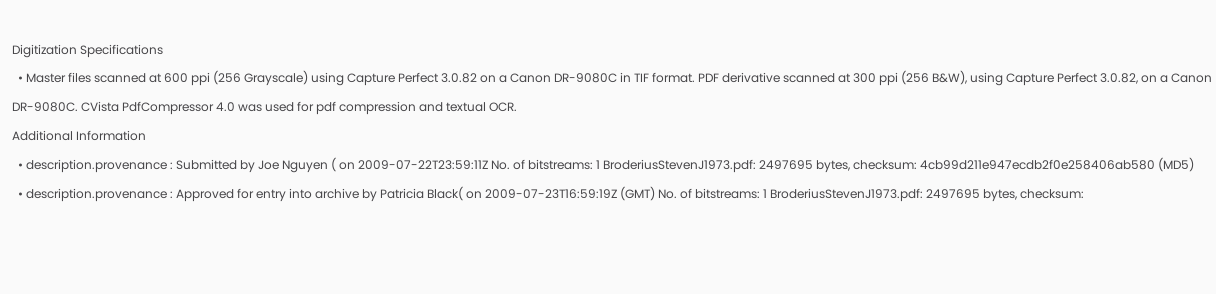Digitization Specifications
  • Master files scanned at 600 ppi (256 Grayscale) using Capture Perfect 3.0.82 on a Canon DR-9080C in TIF format. PDF derivative scanned at 300 ppi (256 B&W), using Capture Perfect 3.0.82, on a Canon DR-9080C. CVista PdfCompressor 4.0 was used for pdf compression and textual OCR.
Additional Information
  • description.provenance : Submitted by Joe Nguyen ( on 2009-07-22T23:59:11Z No. of bitstreams: 1 BroderiusStevenJ1973.pdf: 2497695 bytes, checksum: 4cb99d211e947ecdb2f0e258406ab580 (MD5)
  • description.provenance : Approved for entry into archive by Patricia Black( on 2009-07-23T16:59:19Z (GMT) No. of bitstreams: 1 BroderiusStevenJ1973.pdf: 2497695 bytes, checksum: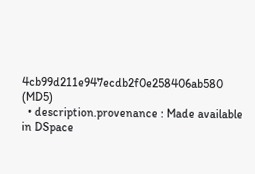4cb99d211e947ecdb2f0e258406ab580 (MD5)
  • description.provenance : Made available in DSpace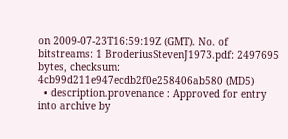on 2009-07-23T16:59:19Z (GMT). No. of bitstreams: 1 BroderiusStevenJ1973.pdf: 2497695 bytes, checksum: 4cb99d211e947ecdb2f0e258406ab580 (MD5)
  • description.provenance : Approved for entry into archive by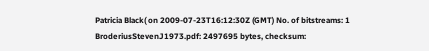Patricia Black( on 2009-07-23T16:12:30Z (GMT) No. of bitstreams: 1 BroderiusStevenJ1973.pdf: 2497695 bytes, checksum: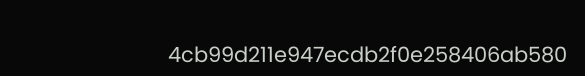4cb99d211e947ecdb2f0e258406ab580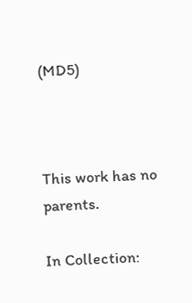(MD5)



This work has no parents.

In Collection: